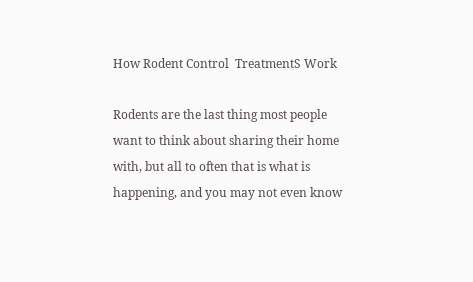How Rodent Control  TreatmentS Work

Rodents are the last thing most people want to think about sharing their home with, but all to often that is what is happening, and you may not even know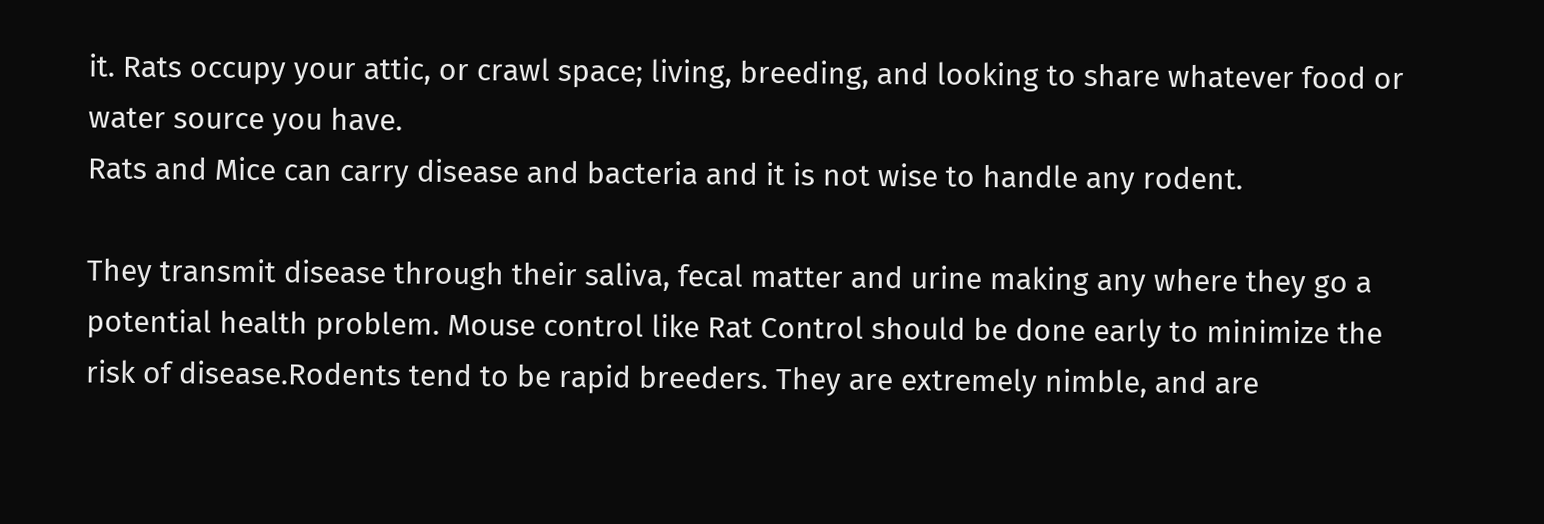it. Rats occupy your attic, or crawl space; living, breeding, and looking to share whatever food or water source you have.
Rats and Mice can carry disease and bacteria and it is not wise to handle any rodent.

They transmit disease through their saliva, fecal matter and urine making any where they go a potential health problem. Mouse control like Rat Control should be done early to minimize the risk of disease.Rodents tend to be rapid breeders. They are extremely nimble, and are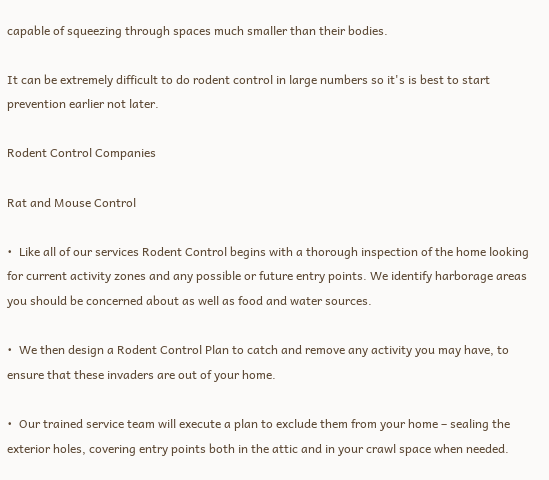capable of squeezing through spaces much smaller than their bodies.

It can be extremely difficult to do rodent control in large numbers so it's is best to start prevention earlier not later.

Rodent Control Companies

Rat and Mouse Control

•  Like all of our services Rodent Control begins with a thorough inspection of the home looking for current activity zones and any possible or future entry points. We identify harborage areas you should be concerned about as well as food and water sources.

•  We then design a Rodent Control Plan to catch and remove any activity you may have, to ensure that these invaders are out of your home.

•  Our trained service team will execute a plan to exclude them from your home – sealing the exterior holes, covering entry points both in the attic and in your crawl space when needed.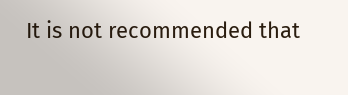It is not recommended that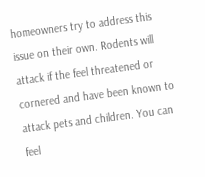homeowners try to address this issue on their own. Rodents will attack if the feel threatened or cornered and have been known to attack pets and children. You can feel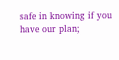safe in knowing if you have our plan;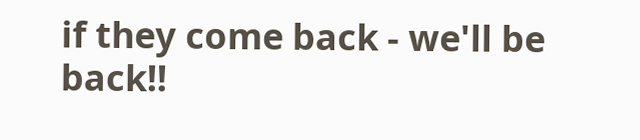if they come back - we'll be back!!